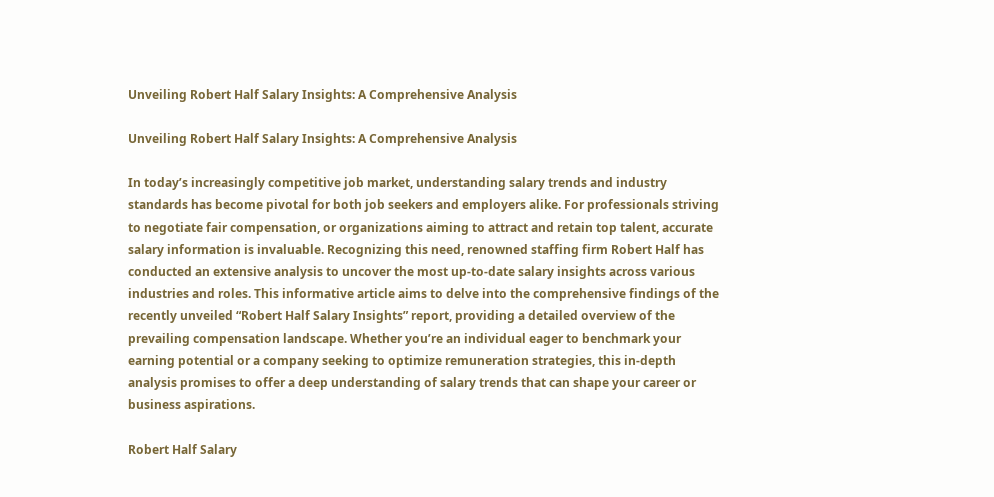Unveiling Robert Half Salary Insights: A Comprehensive Analysis

Unveiling Robert Half Salary Insights: A Comprehensive Analysis

In today’s increasingly competitive job market, understanding salary trends and industry standards has become pivotal for both job seekers and employers alike. For professionals striving to negotiate fair compensation, or organizations aiming to attract and retain top talent, accurate salary information is invaluable. Recognizing this need, renowned staffing firm Robert Half has conducted an extensive analysis to uncover the most up-to-date salary insights across various industries and roles. This informative article aims to delve into the comprehensive findings of the recently unveiled “Robert Half Salary Insights” report, providing a detailed overview of the prevailing compensation landscape. Whether you’re an individual eager to benchmark your earning potential or a company seeking to optimize remuneration strategies, this in-depth analysis promises to offer a deep understanding of salary trends that can shape your career or business aspirations.

Robert Half Salary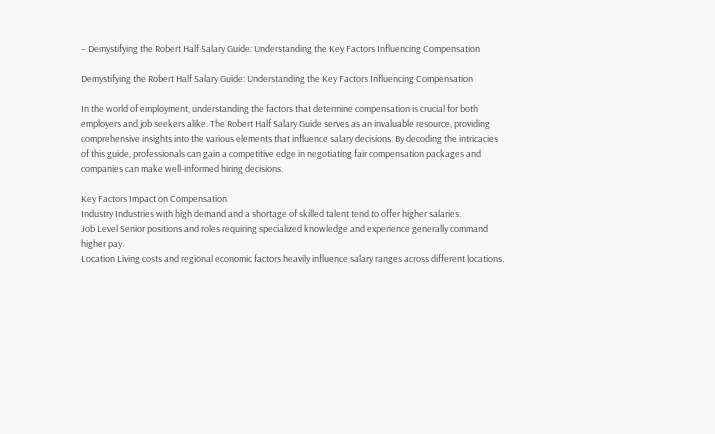– Demystifying the Robert Half Salary Guide: Understanding the Key Factors Influencing Compensation

Demystifying the Robert Half Salary Guide: Understanding the Key Factors Influencing Compensation

In the world of employment, understanding the factors that determine compensation is crucial for both employers and job seekers alike. The Robert Half Salary Guide serves as an invaluable resource, providing comprehensive insights into the various elements that influence salary decisions. By decoding the intricacies of this guide, professionals can gain a competitive edge in negotiating fair compensation packages and companies can make well-informed hiring decisions.

Key Factors Impact on Compensation
Industry Industries with high demand and a shortage of skilled talent tend to offer higher salaries.
Job Level Senior positions and roles requiring specialized knowledge and experience generally command higher pay.
Location Living costs and regional economic factors heavily influence salary ranges across different locations.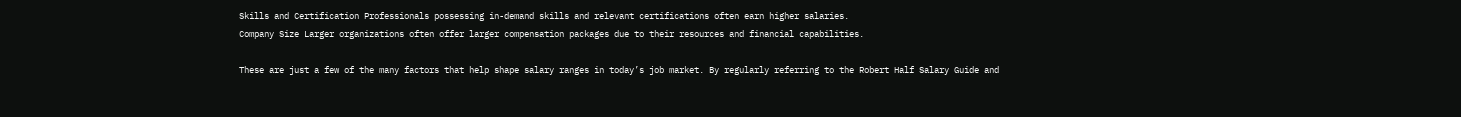Skills and Certification Professionals possessing in-demand skills and relevant certifications often earn higher salaries.
Company Size Larger organizations often offer larger compensation packages due to their resources and financial capabilities.

These are just a few of the many factors that help shape salary ranges in today’s job market. By regularly referring to the Robert Half Salary Guide and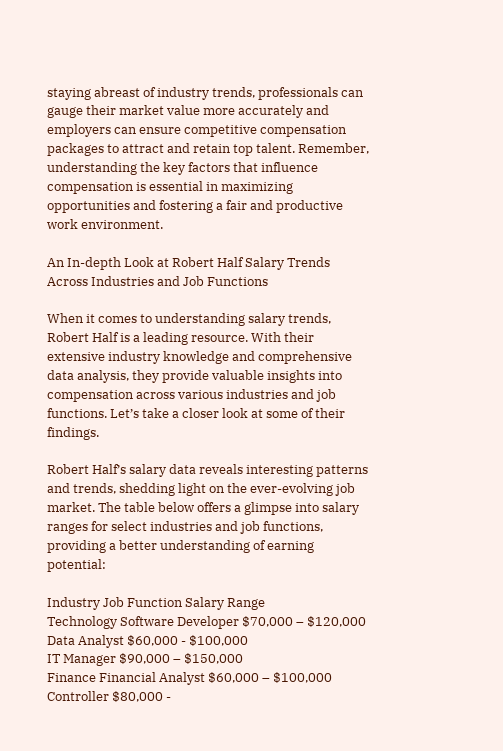staying abreast of industry trends, professionals can gauge their market value more accurately and employers can ensure competitive compensation packages to attract and retain top talent. Remember, understanding the key factors that influence compensation is essential in maximizing opportunities and fostering a fair and productive work environment.

An In-depth Look at Robert Half Salary Trends Across Industries and Job Functions

When it comes to understanding salary trends, Robert Half is a leading resource. With their extensive industry knowledge and comprehensive data analysis, they provide valuable insights into compensation across various industries and job functions. Let’s take a closer look at some of their findings.

Robert Half’s salary data reveals interesting patterns and trends, shedding light on the ever-evolving job market. The table below offers a glimpse into salary ranges for select industries and job functions, providing a better understanding of earning potential:

Industry Job Function Salary Range
Technology Software Developer $70,000 – $120,000
Data Analyst $60,000 - $100,000
IT Manager $90,000 – $150,000
Finance Financial Analyst $60,000 – $100,000
Controller $80,000 -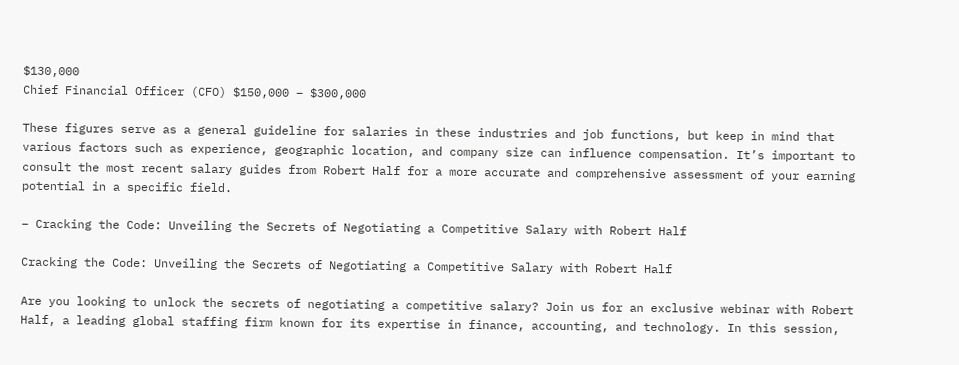$130,000
Chief Financial Officer (CFO) $150,000 – $300,000

These figures serve as a general guideline for salaries in these industries and job functions, but keep in mind that various factors such as experience, geographic location, and company size can influence compensation. It’s important to consult the most recent salary guides from Robert Half for a more accurate and comprehensive assessment of your earning potential in a specific field.

– Cracking the Code: Unveiling the Secrets of Negotiating a Competitive Salary with Robert Half

Cracking the Code: Unveiling the Secrets of Negotiating a Competitive Salary with Robert Half

Are you looking to unlock the secrets of negotiating a competitive salary? Join us for an exclusive webinar with Robert Half, a leading global staffing firm known for its expertise in finance, accounting, and technology. In this session,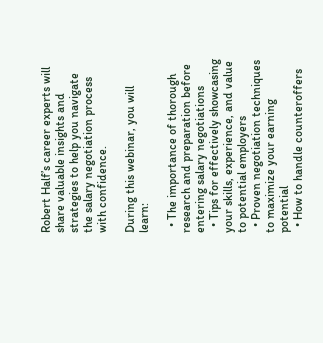Robert Half’s career experts will share valuable insights and strategies to help you navigate the salary negotiation process with confidence.

During this webinar, you will learn:

  • The importance of thorough research and preparation before entering salary negotiations
  • Tips for effectively showcasing your skills, experience, and value to potential employers
  • Proven negotiation techniques to maximize your earning potential
  • How to handle counteroffers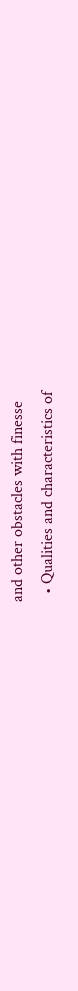and other obstacles with finesse
  • Qualities and characteristics of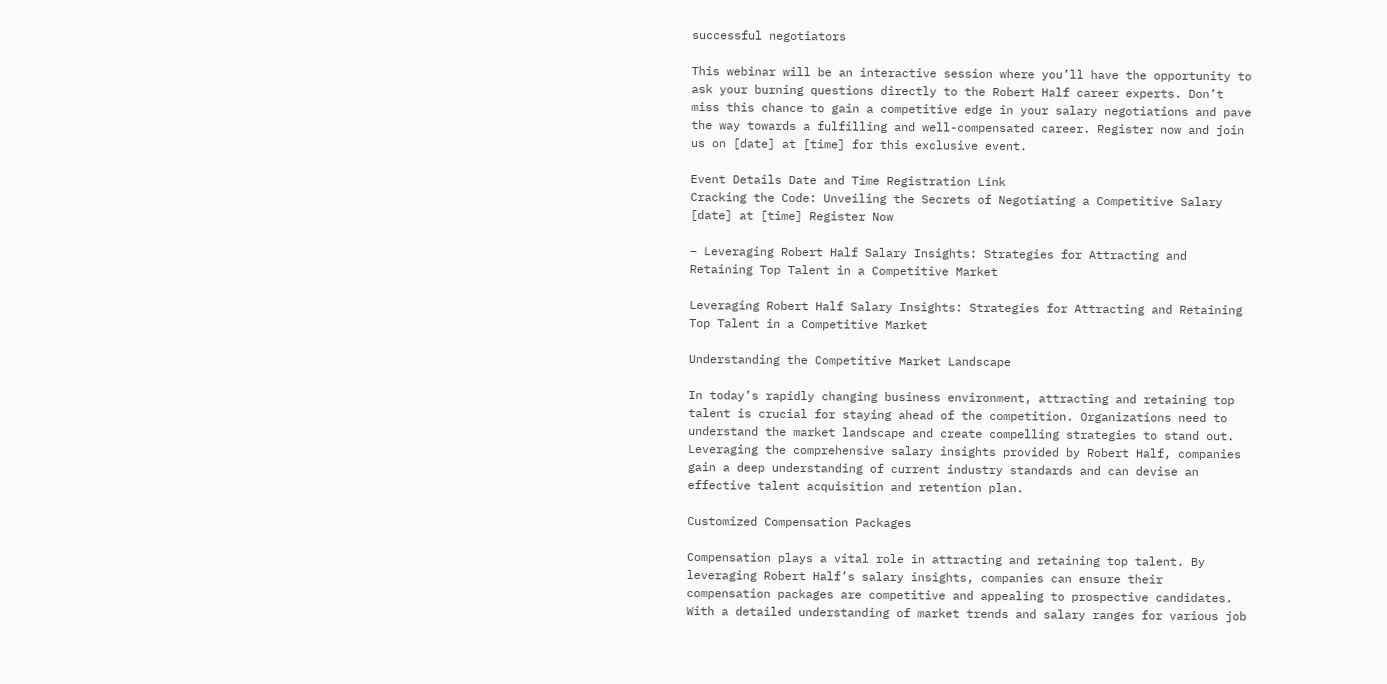successful negotiators

This webinar will be an interactive session where you’ll have the opportunity to ask your burning questions directly to the Robert Half career experts. Don’t miss this chance to gain a competitive edge in your salary negotiations and pave the way towards a fulfilling and well-compensated career. Register now and join us on [date] at [time] for this exclusive event.

Event Details Date and Time Registration Link
Cracking the Code: Unveiling the Secrets of Negotiating a Competitive Salary [date] at [time] Register Now

– Leveraging Robert Half Salary Insights: Strategies for Attracting and Retaining Top Talent in a Competitive Market

Leveraging Robert Half Salary Insights: Strategies for Attracting and Retaining Top Talent in a Competitive Market

Understanding the Competitive Market Landscape

In today’s rapidly changing business environment, attracting and retaining top talent is crucial for staying ahead of the competition. Organizations need to understand the market landscape and create compelling strategies to stand out. Leveraging the comprehensive salary insights provided by Robert Half, companies gain a deep understanding of current industry standards and can devise an effective talent acquisition and retention plan.

Customized Compensation Packages

Compensation plays a vital role in attracting and retaining top talent. By leveraging Robert Half’s salary insights, companies can ensure their compensation packages are competitive and appealing to prospective candidates. With a detailed understanding of market trends and salary ranges for various job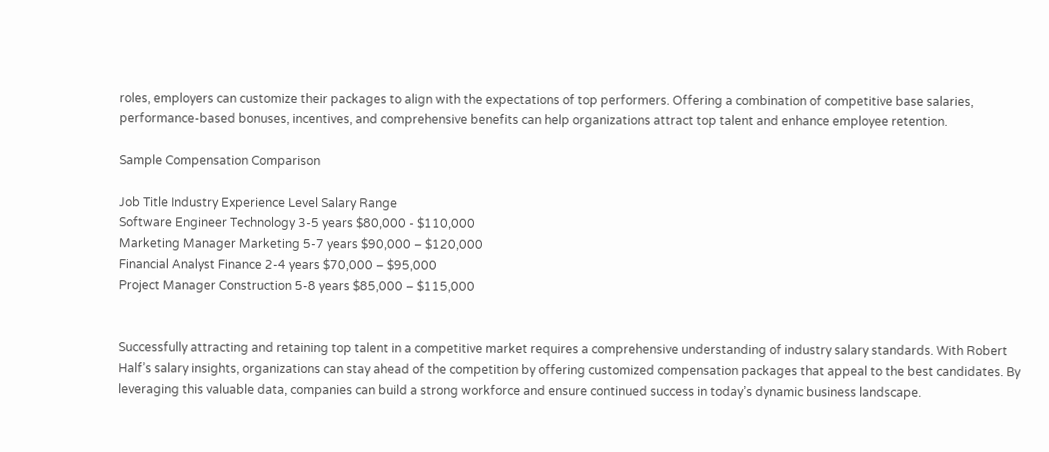roles, employers can customize their packages to align with the expectations of top performers. Offering a combination of competitive base salaries, performance-based bonuses, incentives, and comprehensive benefits can help organizations attract top talent and enhance employee retention.

Sample Compensation Comparison

Job Title Industry Experience Level Salary Range
Software Engineer Technology 3-5 years $80,000 - $110,000
Marketing Manager Marketing 5-7 years $90,000 – $120,000
Financial Analyst Finance 2-4 years $70,000 – $95,000
Project Manager Construction 5-8 years $85,000 – $115,000


Successfully attracting and retaining top talent in a competitive market requires a comprehensive understanding of industry salary standards. With Robert Half’s salary insights, organizations can stay ahead of the competition by offering customized compensation packages that appeal to the best candidates. By leveraging this valuable data, companies can build a strong workforce and ensure continued success in today’s dynamic business landscape.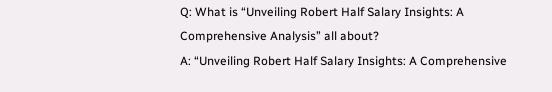Q: What is “Unveiling Robert Half Salary Insights: A Comprehensive Analysis” all about?
A: “Unveiling Robert Half Salary Insights: A Comprehensive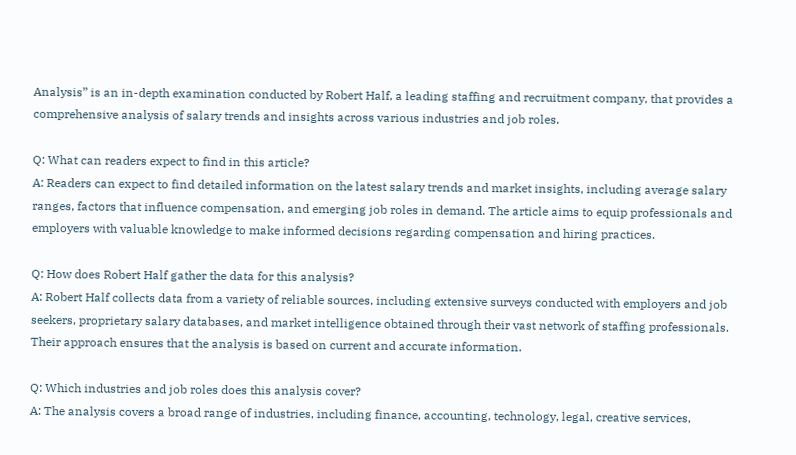Analysis” is an in-depth examination conducted by Robert Half, a leading staffing and recruitment company, that provides a comprehensive analysis of salary trends and insights across various industries and job roles.

Q: What can readers expect to find in this article?
A: Readers can expect to find detailed information on the latest salary trends and market insights, including average salary ranges, factors that influence compensation, and emerging job roles in demand. The article aims to equip professionals and employers with valuable knowledge to make informed decisions regarding compensation and hiring practices.

Q: How does Robert Half gather the data for this analysis?
A: Robert Half collects data from a variety of reliable sources, including extensive surveys conducted with employers and job seekers, proprietary salary databases, and market intelligence obtained through their vast network of staffing professionals. Their approach ensures that the analysis is based on current and accurate information.

Q: Which industries and job roles does this analysis cover?
A: The analysis covers a broad range of industries, including finance, accounting, technology, legal, creative services,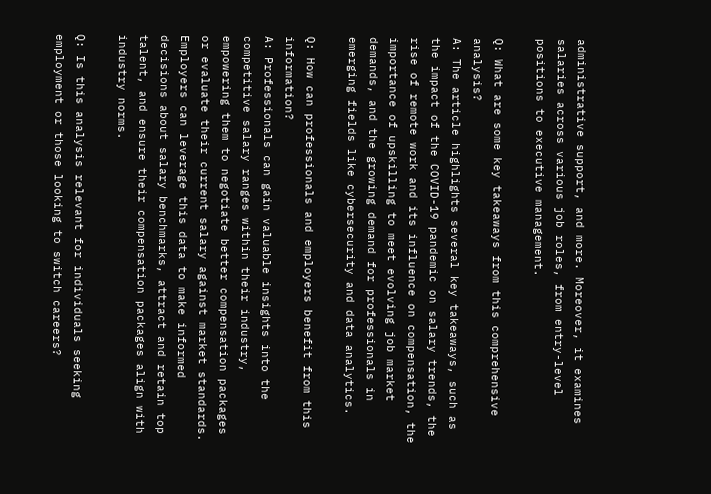administrative support, and more. Moreover, it examines salaries across various job roles, from entry-level positions to executive management.

Q: What are some key takeaways from this comprehensive analysis?
A: The article highlights several key takeaways, such as the impact of the COVID-19 pandemic on salary trends, the rise of remote work and its influence on compensation, the importance of upskilling to meet evolving job market demands, and the growing demand for professionals in emerging fields like cybersecurity and data analytics.

Q: How can professionals and employers benefit from this information?
A: Professionals can gain valuable insights into the competitive salary ranges within their industry, empowering them to negotiate better compensation packages or evaluate their current salary against market standards. Employers can leverage this data to make informed decisions about salary benchmarks, attract and retain top talent, and ensure their compensation packages align with industry norms.

Q: Is this analysis relevant for individuals seeking employment or those looking to switch careers?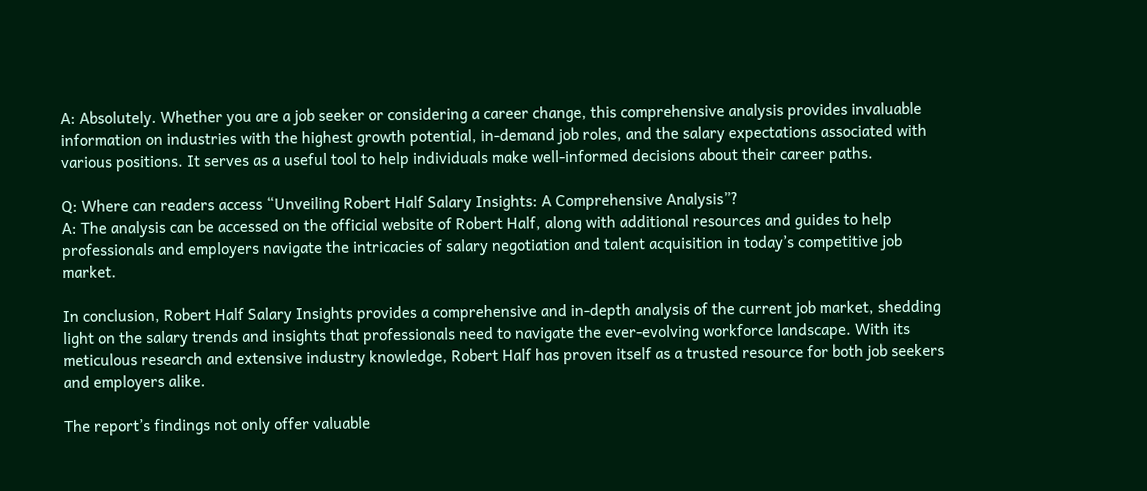A: Absolutely. Whether you are a job seeker or considering a career change, this comprehensive analysis provides invaluable information on industries with the highest growth potential, in-demand job roles, and the salary expectations associated with various positions. It serves as a useful tool to help individuals make well-informed decisions about their career paths.

Q: Where can readers access “Unveiling Robert Half Salary Insights: A Comprehensive Analysis”?
A: The analysis can be accessed on the official website of Robert Half, along with additional resources and guides to help professionals and employers navigate the intricacies of salary negotiation and talent acquisition in today’s competitive job market.

In conclusion, Robert Half Salary Insights provides a comprehensive and in-depth analysis of the current job market, shedding light on the salary trends and insights that professionals need to navigate the ever-evolving workforce landscape. With its meticulous research and extensive industry knowledge, Robert Half has proven itself as a trusted resource for both job seekers and employers alike.

The report’s findings not only offer valuable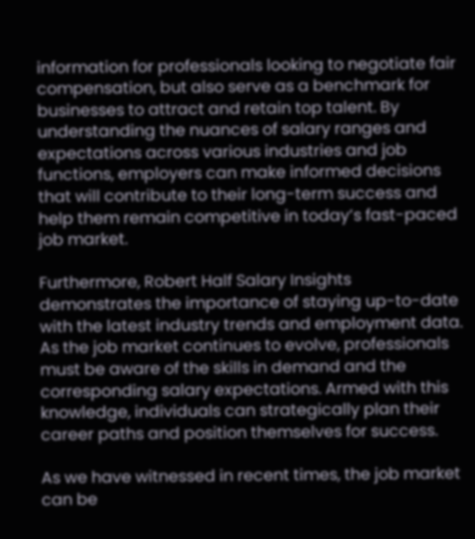information for professionals looking to negotiate fair compensation, but also serve as a benchmark for businesses to attract and retain top talent. By understanding the nuances of salary ranges and expectations across various industries and job functions, employers can make informed decisions that will contribute to their long-term success and help them remain competitive in today’s fast-paced job market.

Furthermore, Robert Half Salary Insights demonstrates the importance of staying up-to-date with the latest industry trends and employment data. As the job market continues to evolve, professionals must be aware of the skills in demand and the corresponding salary expectations. Armed with this knowledge, individuals can strategically plan their career paths and position themselves for success.

As we have witnessed in recent times, the job market can be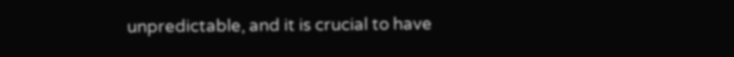unpredictable, and it is crucial to have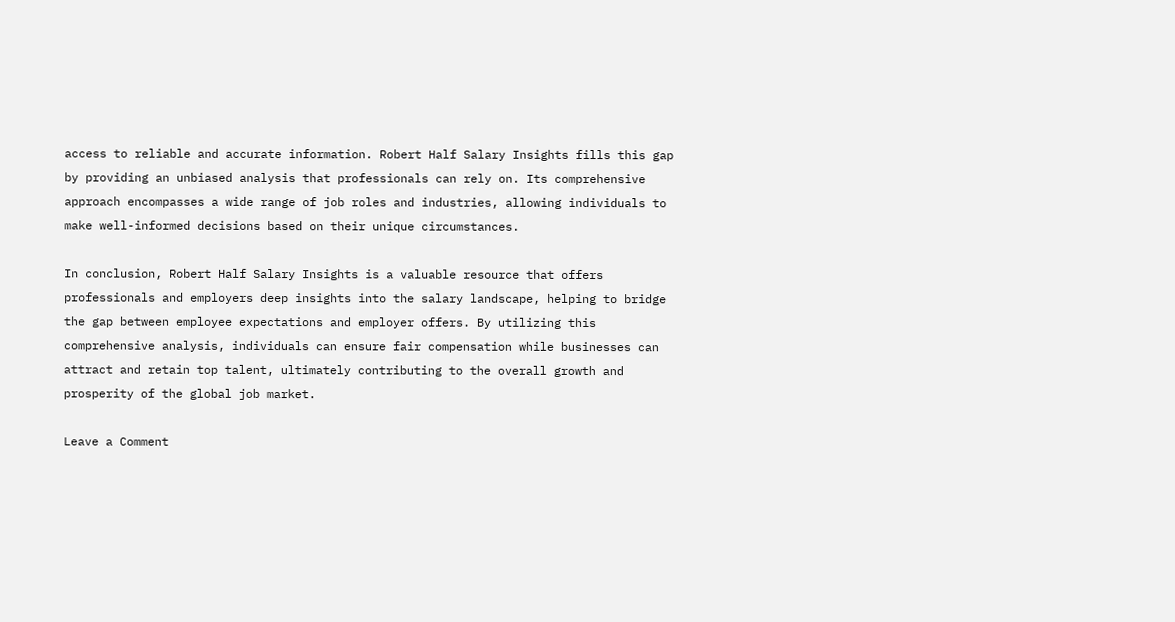access to reliable and accurate information. Robert Half Salary Insights fills this gap by providing an unbiased analysis that professionals can rely on. Its comprehensive approach encompasses a wide range of job roles and industries, allowing individuals to make well-informed decisions based on their unique circumstances.

In conclusion, Robert Half Salary Insights is a valuable resource that offers professionals and employers deep insights into the salary landscape, helping to bridge the gap between employee expectations and employer offers. By utilizing this comprehensive analysis, individuals can ensure fair compensation while businesses can attract and retain top talent, ultimately contributing to the overall growth and prosperity of the global job market.

Leave a Comment